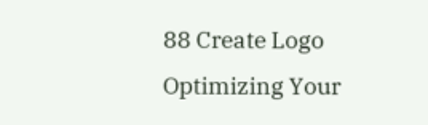88 Create Logo
Optimizing Your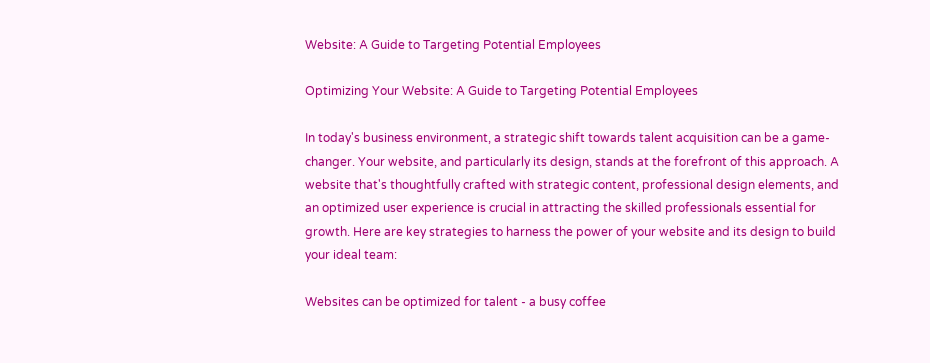Website: A Guide to Targeting Potential Employees

Optimizing Your Website: A Guide to Targeting Potential Employees

In today's business environment, a strategic shift towards talent acquisition can be a game-changer. Your website, and particularly its design, stands at the forefront of this approach. A website that's thoughtfully crafted with strategic content, professional design elements, and an optimized user experience is crucial in attracting the skilled professionals essential for growth. Here are key strategies to harness the power of your website and its design to build your ideal team:

Websites can be optimized for talent - a busy coffee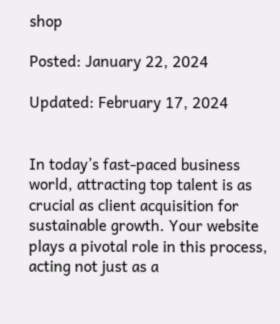shop

Posted: January 22, 2024

Updated: February 17, 2024


In today’s fast-paced business world, attracting top talent is as crucial as client acquisition for sustainable growth. Your website plays a pivotal role in this process, acting not just as a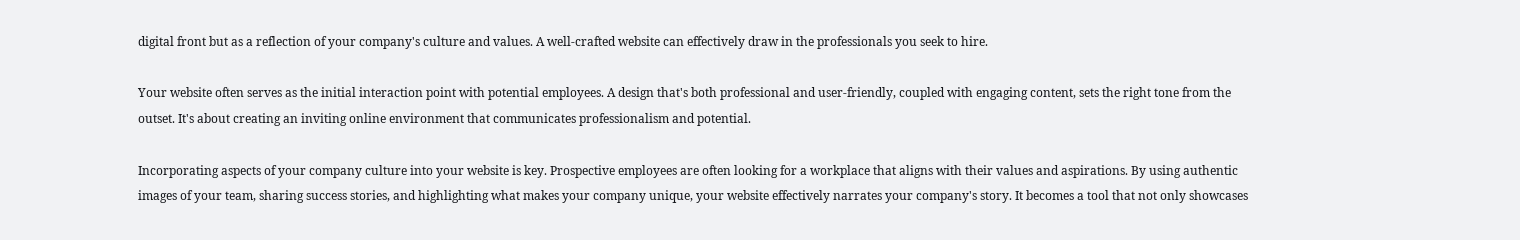digital front but as a reflection of your company's culture and values. A well-crafted website can effectively draw in the professionals you seek to hire.

Your website often serves as the initial interaction point with potential employees. A design that's both professional and user-friendly, coupled with engaging content, sets the right tone from the outset. It's about creating an inviting online environment that communicates professionalism and potential.

Incorporating aspects of your company culture into your website is key. Prospective employees are often looking for a workplace that aligns with their values and aspirations. By using authentic images of your team, sharing success stories, and highlighting what makes your company unique, your website effectively narrates your company's story. It becomes a tool that not only showcases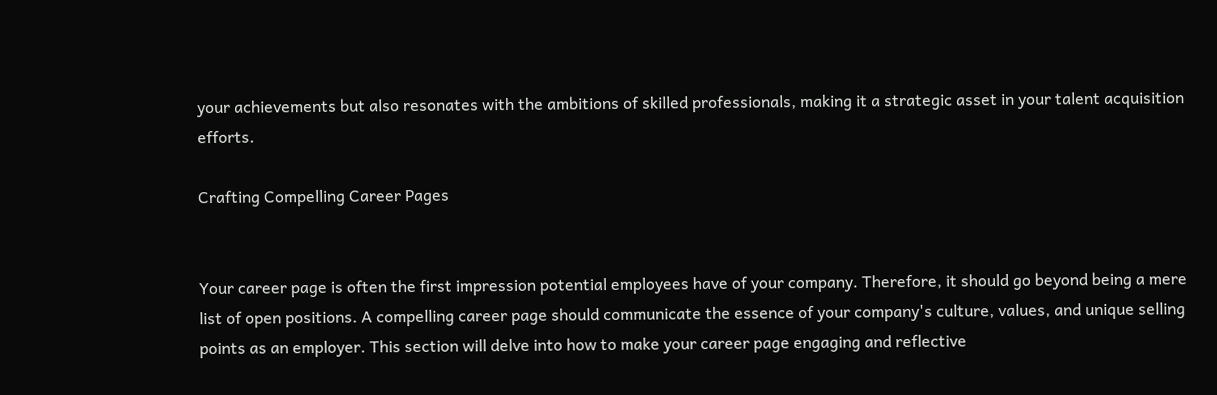your achievements but also resonates with the ambitions of skilled professionals, making it a strategic asset in your talent acquisition efforts.

Crafting Compelling Career Pages


Your career page is often the first impression potential employees have of your company. Therefore, it should go beyond being a mere list of open positions. A compelling career page should communicate the essence of your company's culture, values, and unique selling points as an employer. This section will delve into how to make your career page engaging and reflective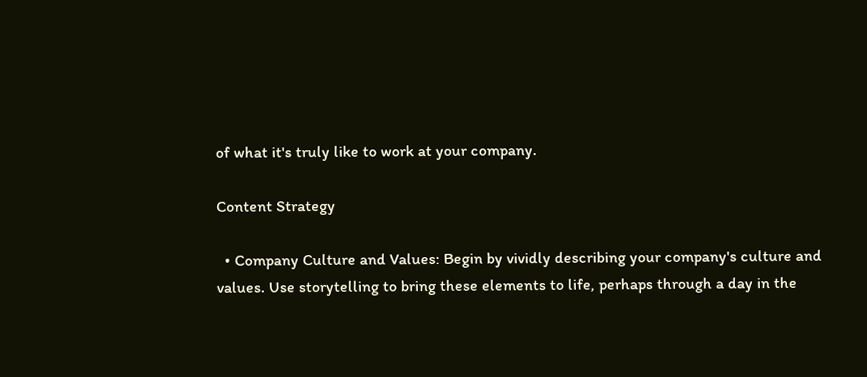of what it's truly like to work at your company.

Content Strategy

  • Company Culture and Values: Begin by vividly describing your company's culture and values. Use storytelling to bring these elements to life, perhaps through a day in the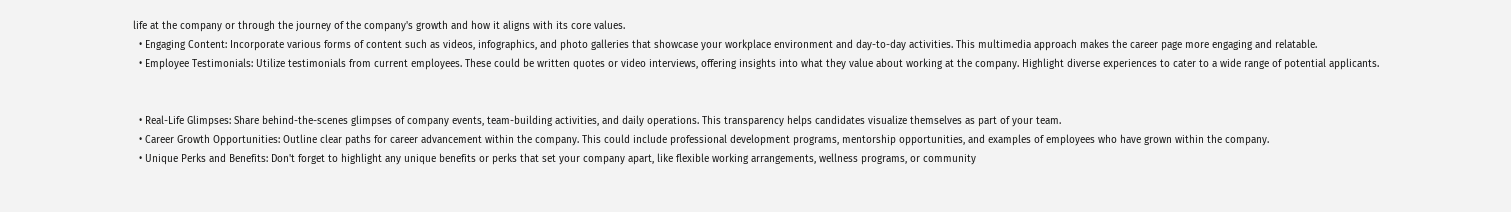life at the company or through the journey of the company's growth and how it aligns with its core values.
  • Engaging Content: Incorporate various forms of content such as videos, infographics, and photo galleries that showcase your workplace environment and day-to-day activities. This multimedia approach makes the career page more engaging and relatable.
  • Employee Testimonials: Utilize testimonials from current employees. These could be written quotes or video interviews, offering insights into what they value about working at the company. Highlight diverse experiences to cater to a wide range of potential applicants.


  • Real-Life Glimpses: Share behind-the-scenes glimpses of company events, team-building activities, and daily operations. This transparency helps candidates visualize themselves as part of your team.
  • Career Growth Opportunities: Outline clear paths for career advancement within the company. This could include professional development programs, mentorship opportunities, and examples of employees who have grown within the company.
  • Unique Perks and Benefits: Don't forget to highlight any unique benefits or perks that set your company apart, like flexible working arrangements, wellness programs, or community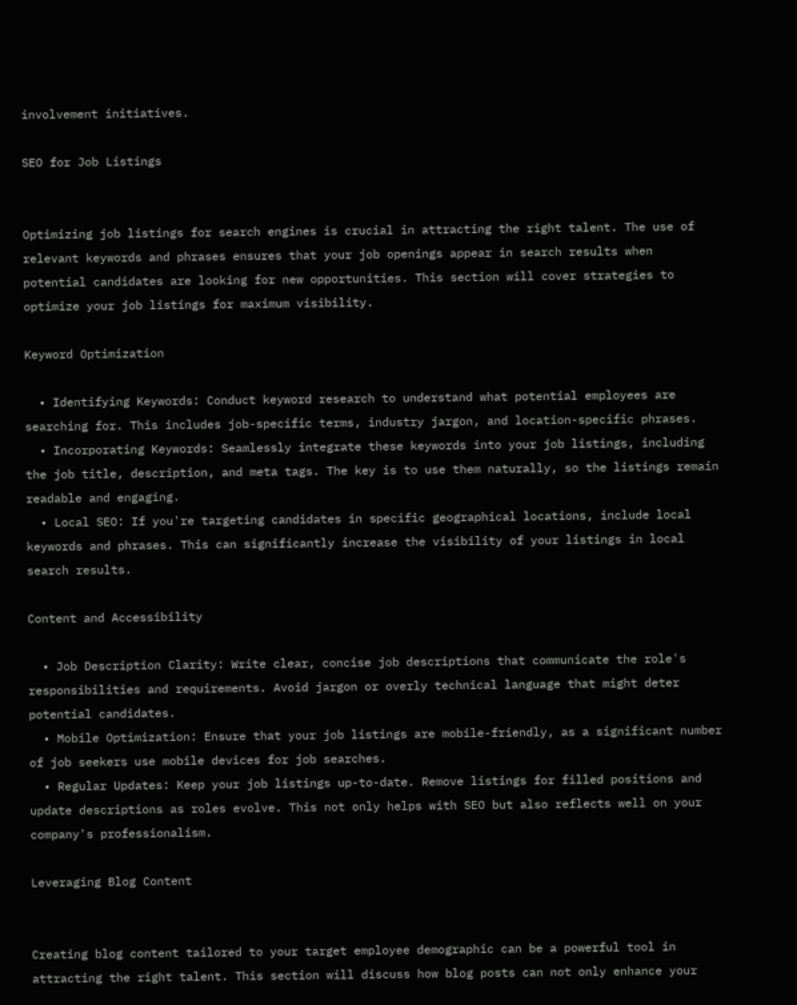involvement initiatives.

SEO for Job Listings


Optimizing job listings for search engines is crucial in attracting the right talent. The use of relevant keywords and phrases ensures that your job openings appear in search results when potential candidates are looking for new opportunities. This section will cover strategies to optimize your job listings for maximum visibility.

Keyword Optimization

  • Identifying Keywords: Conduct keyword research to understand what potential employees are searching for. This includes job-specific terms, industry jargon, and location-specific phrases.
  • Incorporating Keywords: Seamlessly integrate these keywords into your job listings, including the job title, description, and meta tags. The key is to use them naturally, so the listings remain readable and engaging.
  • Local SEO: If you're targeting candidates in specific geographical locations, include local keywords and phrases. This can significantly increase the visibility of your listings in local search results.

Content and Accessibility

  • Job Description Clarity: Write clear, concise job descriptions that communicate the role's responsibilities and requirements. Avoid jargon or overly technical language that might deter potential candidates.
  • Mobile Optimization: Ensure that your job listings are mobile-friendly, as a significant number of job seekers use mobile devices for job searches.
  • Regular Updates: Keep your job listings up-to-date. Remove listings for filled positions and update descriptions as roles evolve. This not only helps with SEO but also reflects well on your company's professionalism.

Leveraging Blog Content


Creating blog content tailored to your target employee demographic can be a powerful tool in attracting the right talent. This section will discuss how blog posts can not only enhance your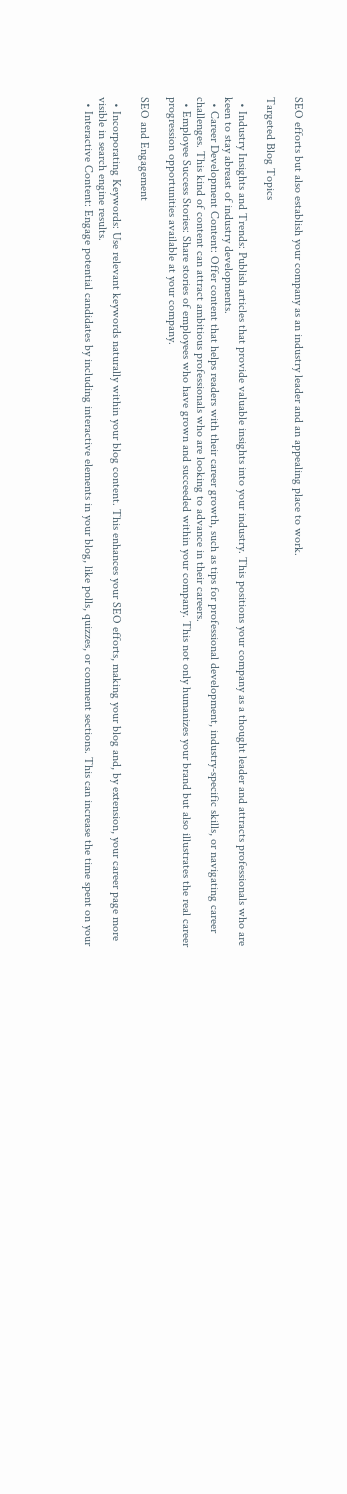SEO efforts but also establish your company as an industry leader and an appealing place to work.

Targeted Blog Topics

  • Industry Insights and Trends: Publish articles that provide valuable insights into your industry. This positions your company as a thought leader and attracts professionals who are keen to stay abreast of industry developments.
  • Career Development Content: Offer content that helps readers with their career growth, such as tips for professional development, industry-specific skills, or navigating career challenges. This kind of content can attract ambitious professionals who are looking to advance in their careers.
  • Employee Success Stories: Share stories of employees who have grown and succeeded within your company. This not only humanizes your brand but also illustrates the real career progression opportunities available at your company.

SEO and Engagement

  • Incorporating Keywords: Use relevant keywords naturally within your blog content. This enhances your SEO efforts, making your blog and, by extension, your career page more visible in search engine results.
  • Interactive Content: Engage potential candidates by including interactive elements in your blog, like polls, quizzes, or comment sections. This can increase the time spent on your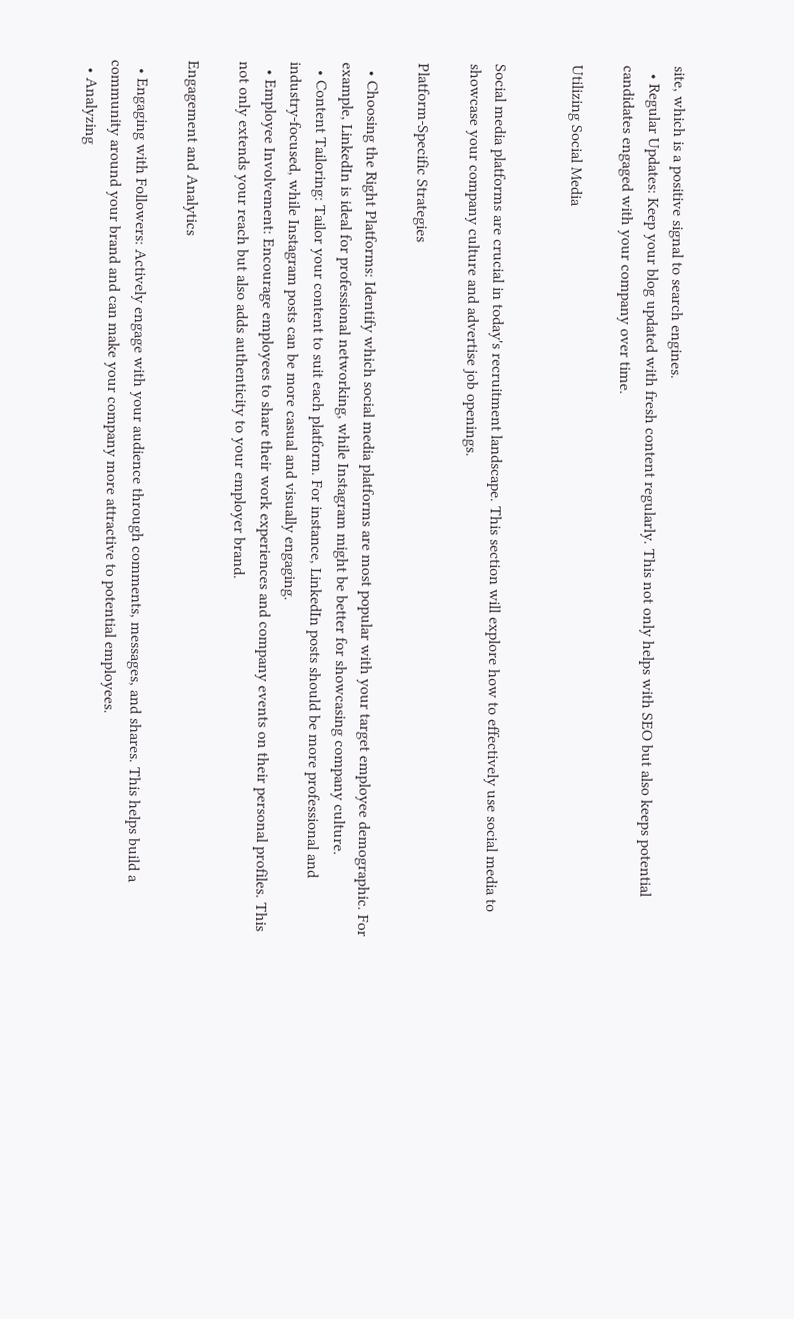site, which is a positive signal to search engines.
  • Regular Updates: Keep your blog updated with fresh content regularly. This not only helps with SEO but also keeps potential candidates engaged with your company over time.

Utilizing Social Media


Social media platforms are crucial in today's recruitment landscape. This section will explore how to effectively use social media to showcase your company culture and advertise job openings.

Platform-Specific Strategies

  • Choosing the Right Platforms: Identify which social media platforms are most popular with your target employee demographic. For example, LinkedIn is ideal for professional networking, while Instagram might be better for showcasing company culture.
  • Content Tailoring: Tailor your content to suit each platform. For instance, LinkedIn posts should be more professional and industry-focused, while Instagram posts can be more casual and visually engaging.
  • Employee Involvement: Encourage employees to share their work experiences and company events on their personal profiles. This not only extends your reach but also adds authenticity to your employer brand.

Engagement and Analytics

  • Engaging with Followers: Actively engage with your audience through comments, messages, and shares. This helps build a community around your brand and can make your company more attractive to potential employees.
  • Analyzing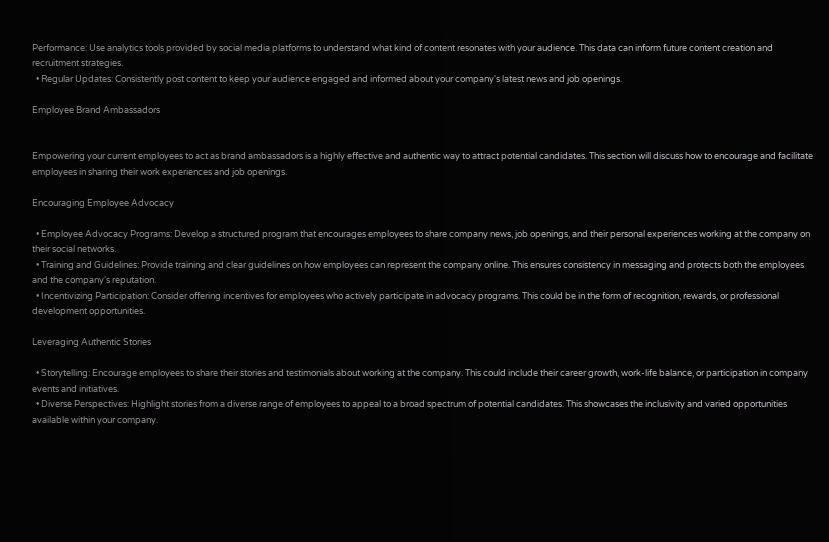Performance: Use analytics tools provided by social media platforms to understand what kind of content resonates with your audience. This data can inform future content creation and recruitment strategies.
  • Regular Updates: Consistently post content to keep your audience engaged and informed about your company's latest news and job openings.

Employee Brand Ambassadors


Empowering your current employees to act as brand ambassadors is a highly effective and authentic way to attract potential candidates. This section will discuss how to encourage and facilitate employees in sharing their work experiences and job openings.

Encouraging Employee Advocacy

  • Employee Advocacy Programs: Develop a structured program that encourages employees to share company news, job openings, and their personal experiences working at the company on their social networks.
  • Training and Guidelines: Provide training and clear guidelines on how employees can represent the company online. This ensures consistency in messaging and protects both the employees and the company's reputation.
  • Incentivizing Participation: Consider offering incentives for employees who actively participate in advocacy programs. This could be in the form of recognition, rewards, or professional development opportunities.

Leveraging Authentic Stories

  • Storytelling: Encourage employees to share their stories and testimonials about working at the company. This could include their career growth, work-life balance, or participation in company events and initiatives.
  • Diverse Perspectives: Highlight stories from a diverse range of employees to appeal to a broad spectrum of potential candidates. This showcases the inclusivity and varied opportunities available within your company.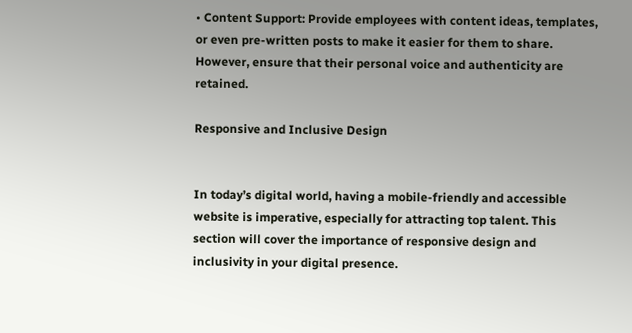• Content Support: Provide employees with content ideas, templates, or even pre-written posts to make it easier for them to share. However, ensure that their personal voice and authenticity are retained.

Responsive and Inclusive Design


In today’s digital world, having a mobile-friendly and accessible website is imperative, especially for attracting top talent. This section will cover the importance of responsive design and inclusivity in your digital presence.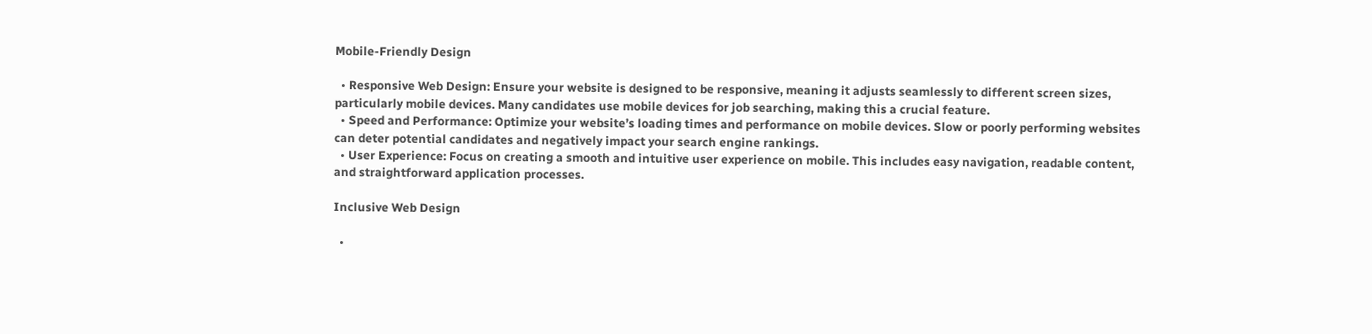Mobile-Friendly Design

  • Responsive Web Design: Ensure your website is designed to be responsive, meaning it adjusts seamlessly to different screen sizes, particularly mobile devices. Many candidates use mobile devices for job searching, making this a crucial feature.
  • Speed and Performance: Optimize your website’s loading times and performance on mobile devices. Slow or poorly performing websites can deter potential candidates and negatively impact your search engine rankings.
  • User Experience: Focus on creating a smooth and intuitive user experience on mobile. This includes easy navigation, readable content, and straightforward application processes.

Inclusive Web Design

  •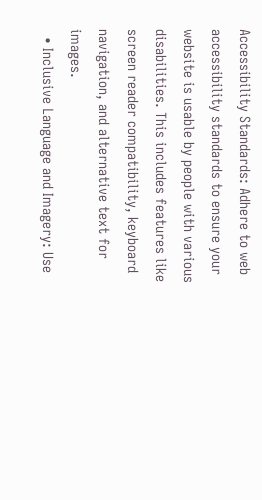Accessibility Standards: Adhere to web accessibility standards to ensure your website is usable by people with various disabilities. This includes features like screen reader compatibility, keyboard navigation, and alternative text for images.
  • Inclusive Language and Imagery: Use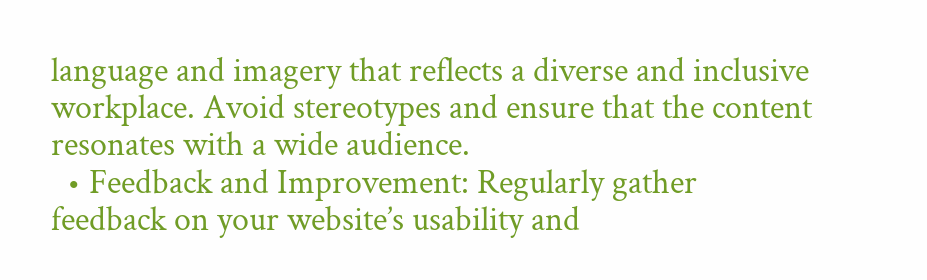language and imagery that reflects a diverse and inclusive workplace. Avoid stereotypes and ensure that the content resonates with a wide audience.
  • Feedback and Improvement: Regularly gather feedback on your website’s usability and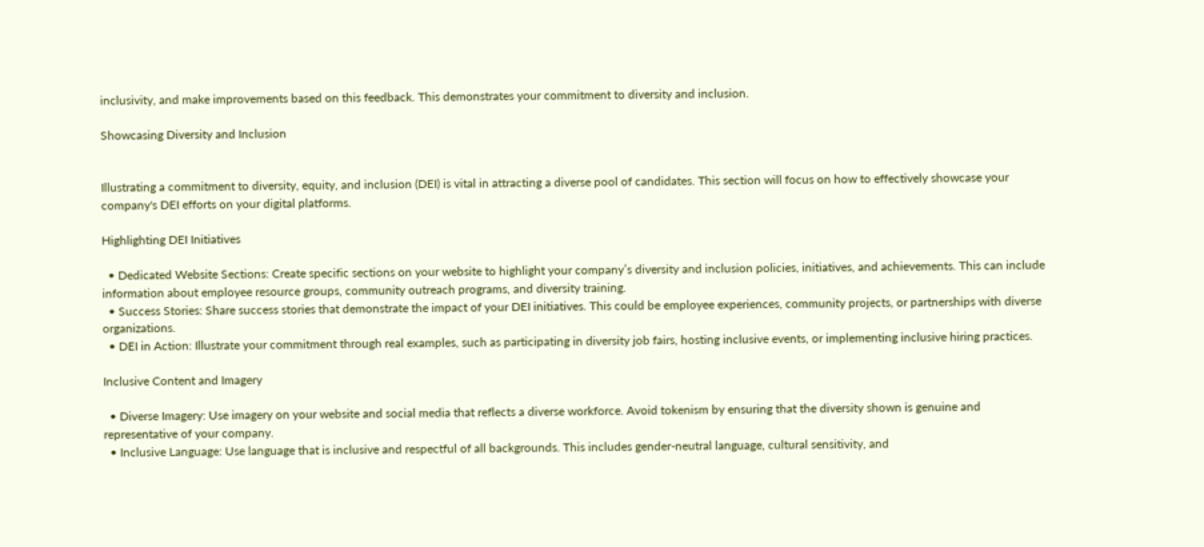inclusivity, and make improvements based on this feedback. This demonstrates your commitment to diversity and inclusion.

Showcasing Diversity and Inclusion


Illustrating a commitment to diversity, equity, and inclusion (DEI) is vital in attracting a diverse pool of candidates. This section will focus on how to effectively showcase your company's DEI efforts on your digital platforms.

Highlighting DEI Initiatives

  • Dedicated Website Sections: Create specific sections on your website to highlight your company’s diversity and inclusion policies, initiatives, and achievements. This can include information about employee resource groups, community outreach programs, and diversity training.
  • Success Stories: Share success stories that demonstrate the impact of your DEI initiatives. This could be employee experiences, community projects, or partnerships with diverse organizations.
  • DEI in Action: Illustrate your commitment through real examples, such as participating in diversity job fairs, hosting inclusive events, or implementing inclusive hiring practices.

Inclusive Content and Imagery

  • Diverse Imagery: Use imagery on your website and social media that reflects a diverse workforce. Avoid tokenism by ensuring that the diversity shown is genuine and representative of your company.
  • Inclusive Language: Use language that is inclusive and respectful of all backgrounds. This includes gender-neutral language, cultural sensitivity, and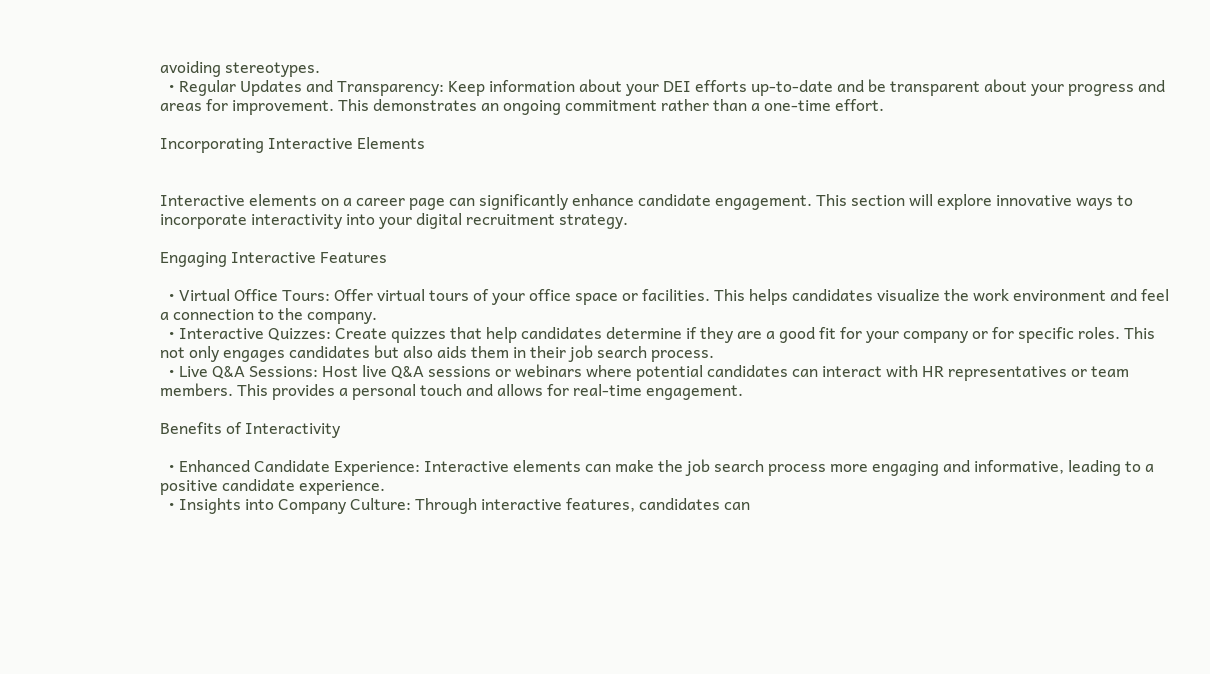avoiding stereotypes.
  • Regular Updates and Transparency: Keep information about your DEI efforts up-to-date and be transparent about your progress and areas for improvement. This demonstrates an ongoing commitment rather than a one-time effort.

Incorporating Interactive Elements


Interactive elements on a career page can significantly enhance candidate engagement. This section will explore innovative ways to incorporate interactivity into your digital recruitment strategy.

Engaging Interactive Features

  • Virtual Office Tours: Offer virtual tours of your office space or facilities. This helps candidates visualize the work environment and feel a connection to the company.
  • Interactive Quizzes: Create quizzes that help candidates determine if they are a good fit for your company or for specific roles. This not only engages candidates but also aids them in their job search process.
  • Live Q&A Sessions: Host live Q&A sessions or webinars where potential candidates can interact with HR representatives or team members. This provides a personal touch and allows for real-time engagement.

Benefits of Interactivity

  • Enhanced Candidate Experience: Interactive elements can make the job search process more engaging and informative, leading to a positive candidate experience.
  • Insights into Company Culture: Through interactive features, candidates can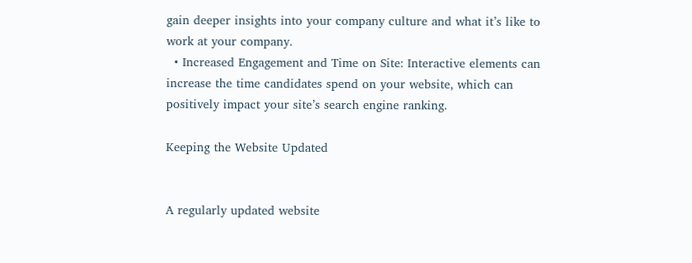gain deeper insights into your company culture and what it’s like to work at your company.
  • Increased Engagement and Time on Site: Interactive elements can increase the time candidates spend on your website, which can positively impact your site’s search engine ranking.

Keeping the Website Updated


A regularly updated website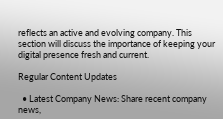reflects an active and evolving company. This section will discuss the importance of keeping your digital presence fresh and current.

Regular Content Updates

  • Latest Company News: Share recent company news,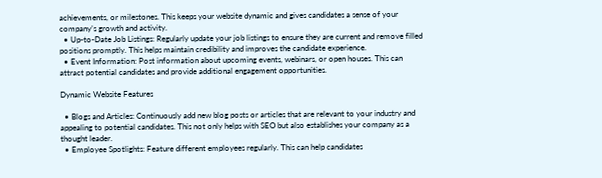achievements, or milestones. This keeps your website dynamic and gives candidates a sense of your company’s growth and activity.
  • Up-to-Date Job Listings: Regularly update your job listings to ensure they are current and remove filled positions promptly. This helps maintain credibility and improves the candidate experience.
  • Event Information: Post information about upcoming events, webinars, or open houses. This can attract potential candidates and provide additional engagement opportunities.

Dynamic Website Features

  • Blogs and Articles: Continuously add new blog posts or articles that are relevant to your industry and appealing to potential candidates. This not only helps with SEO but also establishes your company as a thought leader.
  • Employee Spotlights: Feature different employees regularly. This can help candidates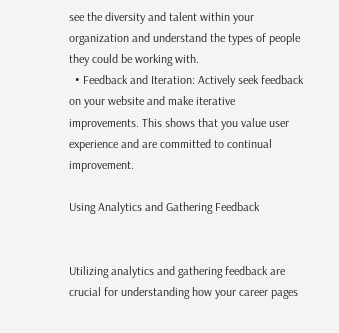see the diversity and talent within your organization and understand the types of people they could be working with.
  • Feedback and Iteration: Actively seek feedback on your website and make iterative improvements. This shows that you value user experience and are committed to continual improvement.

Using Analytics and Gathering Feedback


Utilizing analytics and gathering feedback are crucial for understanding how your career pages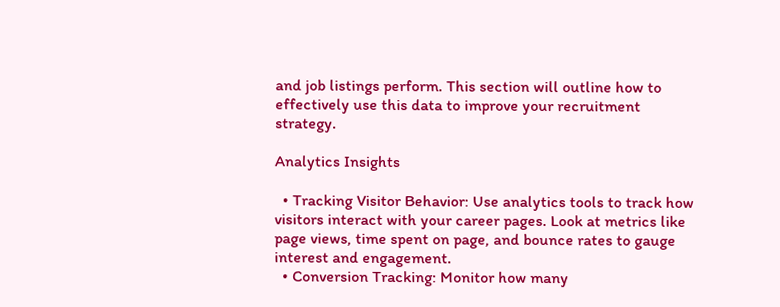and job listings perform. This section will outline how to effectively use this data to improve your recruitment strategy.

Analytics Insights

  • Tracking Visitor Behavior: Use analytics tools to track how visitors interact with your career pages. Look at metrics like page views, time spent on page, and bounce rates to gauge interest and engagement.
  • Conversion Tracking: Monitor how many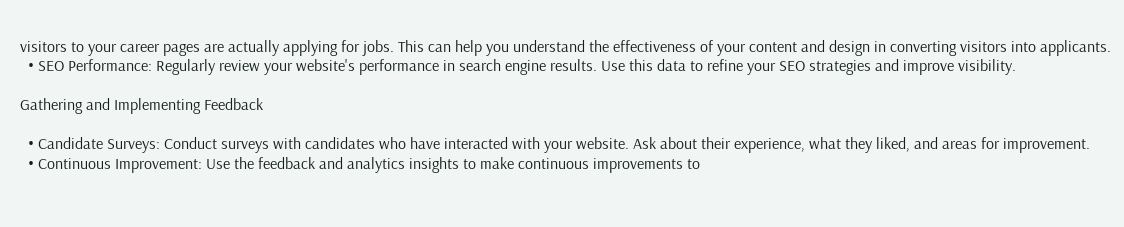visitors to your career pages are actually applying for jobs. This can help you understand the effectiveness of your content and design in converting visitors into applicants.
  • SEO Performance: Regularly review your website's performance in search engine results. Use this data to refine your SEO strategies and improve visibility.

Gathering and Implementing Feedback

  • Candidate Surveys: Conduct surveys with candidates who have interacted with your website. Ask about their experience, what they liked, and areas for improvement.
  • Continuous Improvement: Use the feedback and analytics insights to make continuous improvements to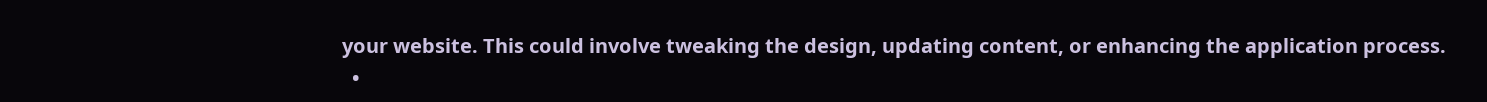your website. This could involve tweaking the design, updating content, or enhancing the application process.
  •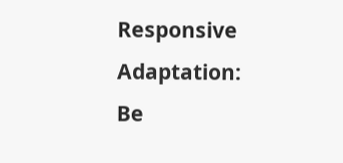Responsive Adaptation: Be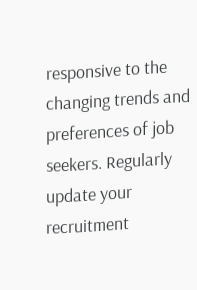responsive to the changing trends and preferences of job seekers. Regularly update your recruitment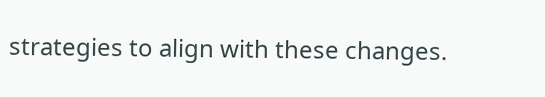strategies to align with these changes.